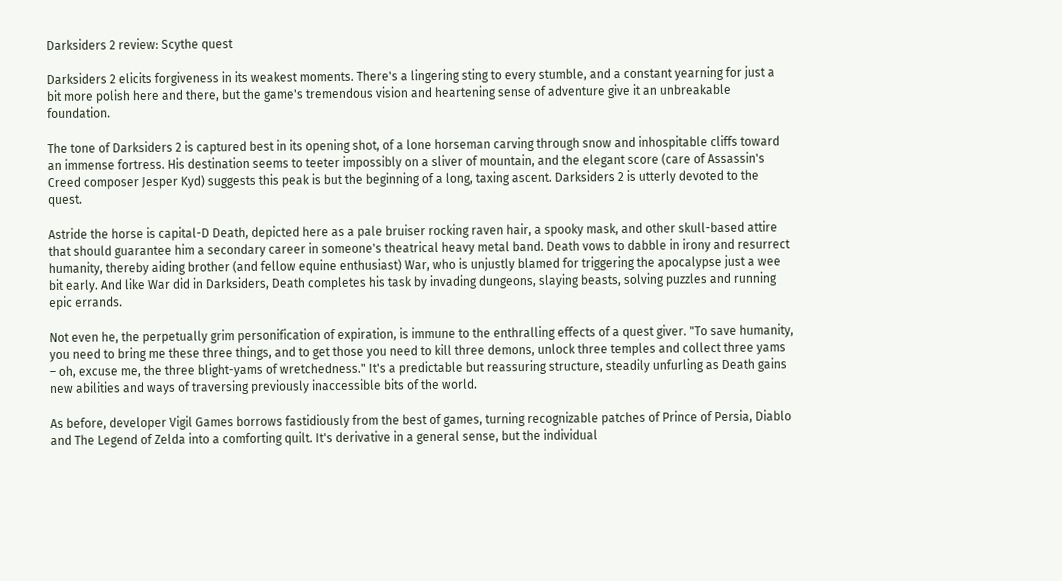Darksiders 2 review: Scythe quest

Darksiders 2 elicits forgiveness in its weakest moments. There's a lingering sting to every stumble, and a constant yearning for just a bit more polish here and there, but the game's tremendous vision and heartening sense of adventure give it an unbreakable foundation.

The tone of Darksiders 2 is captured best in its opening shot, of a lone horseman carving through snow and inhospitable cliffs toward an immense fortress. His destination seems to teeter impossibly on a sliver of mountain, and the elegant score (care of Assassin's Creed composer Jesper Kyd) suggests this peak is but the beginning of a long, taxing ascent. Darksiders 2 is utterly devoted to the quest.

Astride the horse is capital-D Death, depicted here as a pale bruiser rocking raven hair, a spooky mask, and other skull-based attire that should guarantee him a secondary career in someone's theatrical heavy metal band. Death vows to dabble in irony and resurrect humanity, thereby aiding brother (and fellow equine enthusiast) War, who is unjustly blamed for triggering the apocalypse just a wee bit early. And like War did in Darksiders, Death completes his task by invading dungeons, slaying beasts, solving puzzles and running epic errands.

Not even he, the perpetually grim personification of expiration, is immune to the enthralling effects of a quest giver. "To save humanity, you need to bring me these three things, and to get those you need to kill three demons, unlock three temples and collect three yams – oh, excuse me, the three blight-yams of wretchedness." It's a predictable but reassuring structure, steadily unfurling as Death gains new abilities and ways of traversing previously inaccessible bits of the world.

As before, developer Vigil Games borrows fastidiously from the best of games, turning recognizable patches of Prince of Persia, Diablo and The Legend of Zelda into a comforting quilt. It's derivative in a general sense, but the individual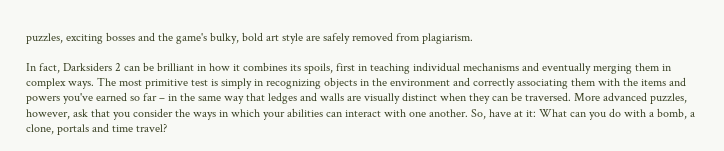puzzles, exciting bosses and the game's bulky, bold art style are safely removed from plagiarism.

In fact, Darksiders 2 can be brilliant in how it combines its spoils, first in teaching individual mechanisms and eventually merging them in complex ways. The most primitive test is simply in recognizing objects in the environment and correctly associating them with the items and powers you've earned so far – in the same way that ledges and walls are visually distinct when they can be traversed. More advanced puzzles, however, ask that you consider the ways in which your abilities can interact with one another. So, have at it: What can you do with a bomb, a clone, portals and time travel?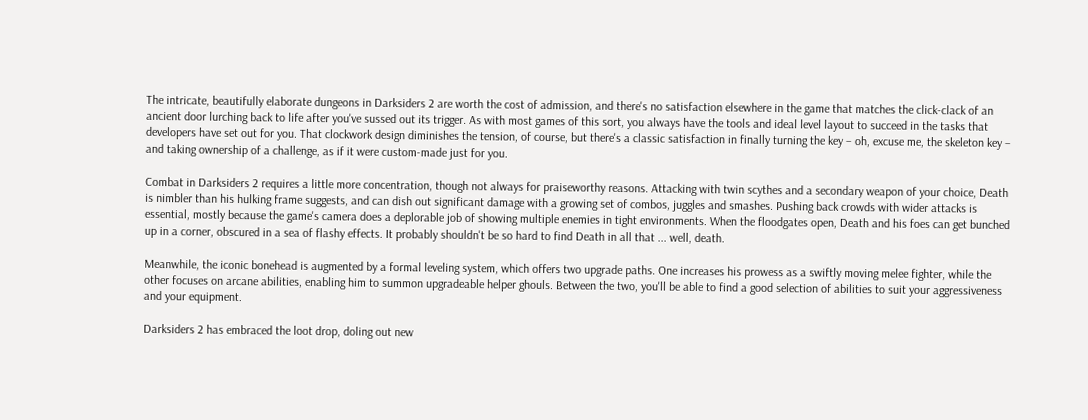The intricate, beautifully elaborate dungeons in Darksiders 2 are worth the cost of admission, and there's no satisfaction elsewhere in the game that matches the click-clack of an ancient door lurching back to life after you've sussed out its trigger. As with most games of this sort, you always have the tools and ideal level layout to succeed in the tasks that developers have set out for you. That clockwork design diminishes the tension, of course, but there's a classic satisfaction in finally turning the key – oh, excuse me, the skeleton key – and taking ownership of a challenge, as if it were custom-made just for you.

Combat in Darksiders 2 requires a little more concentration, though not always for praiseworthy reasons. Attacking with twin scythes and a secondary weapon of your choice, Death is nimbler than his hulking frame suggests, and can dish out significant damage with a growing set of combos, juggles and smashes. Pushing back crowds with wider attacks is essential, mostly because the game's camera does a deplorable job of showing multiple enemies in tight environments. When the floodgates open, Death and his foes can get bunched up in a corner, obscured in a sea of flashy effects. It probably shouldn't be so hard to find Death in all that ... well, death.

Meanwhile, the iconic bonehead is augmented by a formal leveling system, which offers two upgrade paths. One increases his prowess as a swiftly moving melee fighter, while the other focuses on arcane abilities, enabling him to summon upgradeable helper ghouls. Between the two, you'll be able to find a good selection of abilities to suit your aggressiveness and your equipment.

Darksiders 2 has embraced the loot drop, doling out new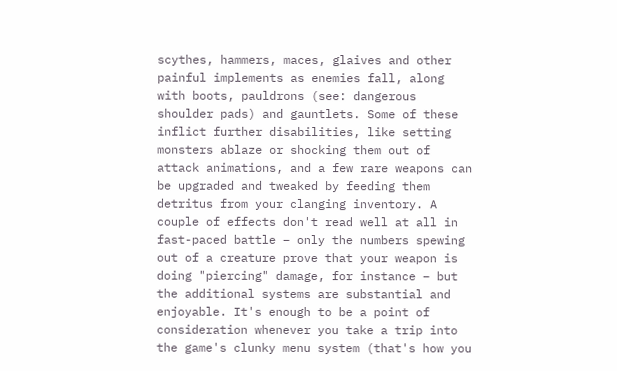scythes, hammers, maces, glaives and other painful implements as enemies fall, along with boots, pauldrons (see: dangerous shoulder pads) and gauntlets. Some of these inflict further disabilities, like setting monsters ablaze or shocking them out of attack animations, and a few rare weapons can be upgraded and tweaked by feeding them detritus from your clanging inventory. A couple of effects don't read well at all in fast-paced battle – only the numbers spewing out of a creature prove that your weapon is doing "piercing" damage, for instance – but the additional systems are substantial and enjoyable. It's enough to be a point of consideration whenever you take a trip into the game's clunky menu system (that's how you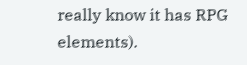really know it has RPG elements).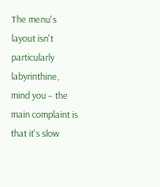The menu's layout isn't particularly labyrinthine, mind you – the main complaint is that it's slow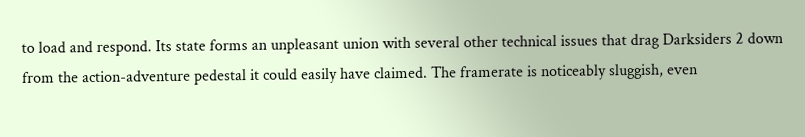to load and respond. Its state forms an unpleasant union with several other technical issues that drag Darksiders 2 down from the action-adventure pedestal it could easily have claimed. The framerate is noticeably sluggish, even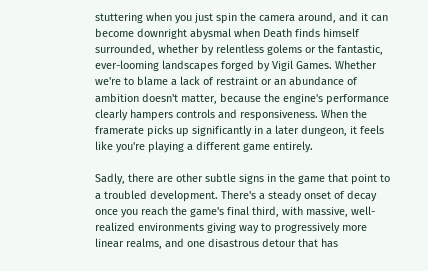stuttering when you just spin the camera around, and it can become downright abysmal when Death finds himself surrounded, whether by relentless golems or the fantastic, ever-looming landscapes forged by Vigil Games. Whether we're to blame a lack of restraint or an abundance of ambition doesn't matter, because the engine's performance clearly hampers controls and responsiveness. When the framerate picks up significantly in a later dungeon, it feels like you're playing a different game entirely.

Sadly, there are other subtle signs in the game that point to a troubled development. There's a steady onset of decay once you reach the game's final third, with massive, well-realized environments giving way to progressively more linear realms, and one disastrous detour that has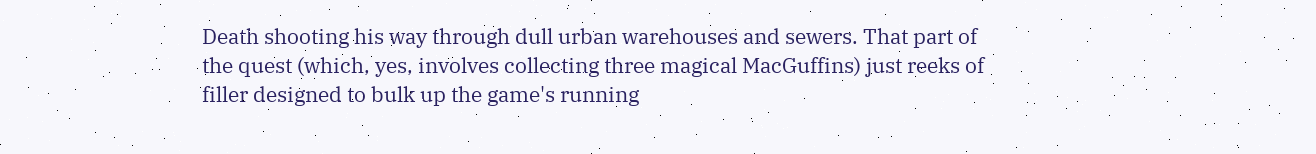Death shooting his way through dull urban warehouses and sewers. That part of the quest (which, yes, involves collecting three magical MacGuffins) just reeks of filler designed to bulk up the game's running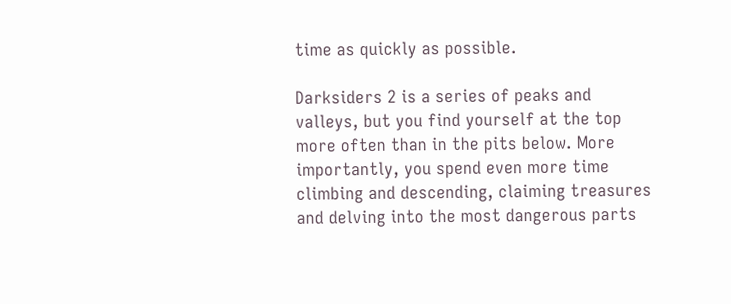time as quickly as possible.

Darksiders 2 is a series of peaks and valleys, but you find yourself at the top more often than in the pits below. More importantly, you spend even more time climbing and descending, claiming treasures and delving into the most dangerous parts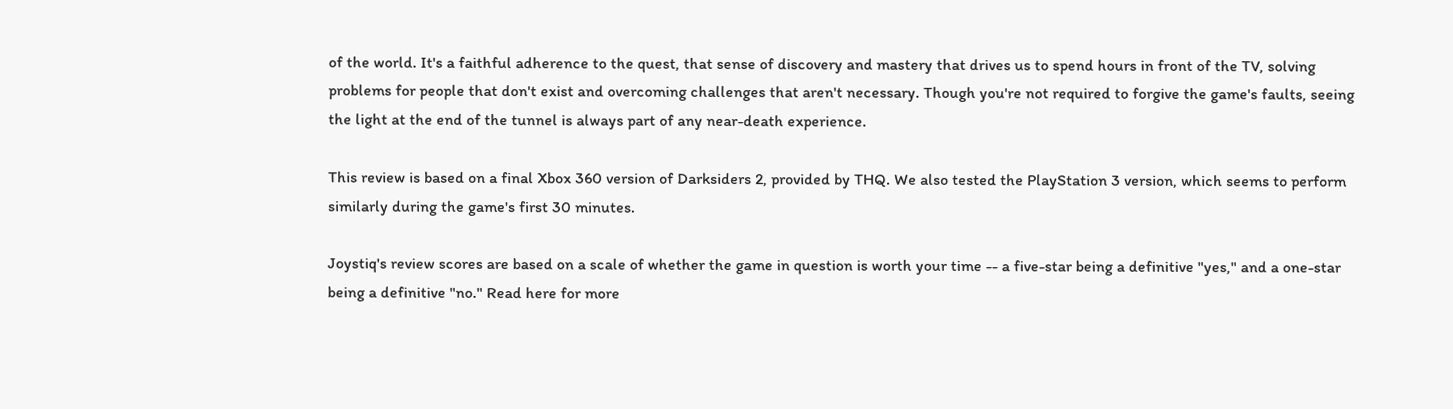of the world. It's a faithful adherence to the quest, that sense of discovery and mastery that drives us to spend hours in front of the TV, solving problems for people that don't exist and overcoming challenges that aren't necessary. Though you're not required to forgive the game's faults, seeing the light at the end of the tunnel is always part of any near-death experience.

This review is based on a final Xbox 360 version of Darksiders 2, provided by THQ. We also tested the PlayStation 3 version, which seems to perform similarly during the game's first 30 minutes.

Joystiq's review scores are based on a scale of whether the game in question is worth your time -- a five-star being a definitive "yes," and a one-star being a definitive "no." Read here for more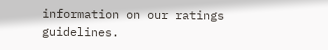information on our ratings guidelines.